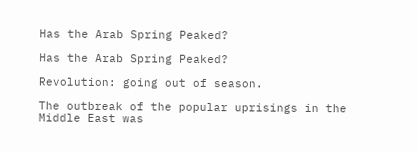Has the Arab Spring Peaked?

Has the Arab Spring Peaked?

Revolution: going out of season.

The outbreak of the popular uprisings in the Middle East was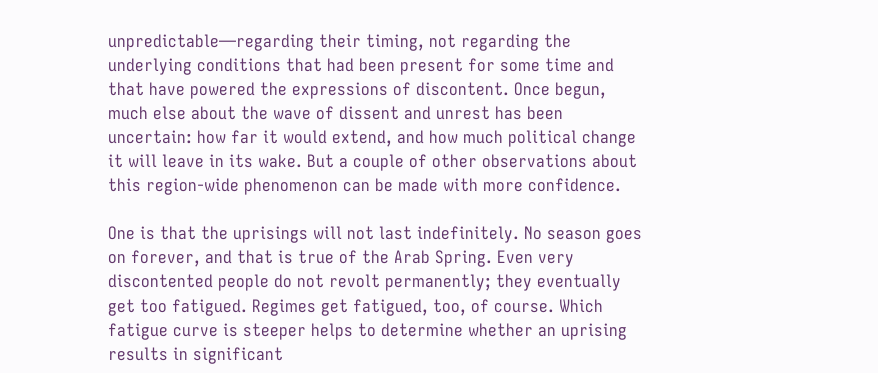unpredictable—regarding their timing, not regarding the underlying conditions that had been present for some time and that have powered the expressions of discontent. Once begun, much else about the wave of dissent and unrest has been uncertain: how far it would extend, and how much political change it will leave in its wake. But a couple of other observations about this region-wide phenomenon can be made with more confidence.

One is that the uprisings will not last indefinitely. No season goes on forever, and that is true of the Arab Spring. Even very discontented people do not revolt permanently; they eventually get too fatigued. Regimes get fatigued, too, of course. Which fatigue curve is steeper helps to determine whether an uprising results in significant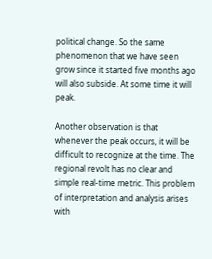political change. So the same phenomenon that we have seen grow since it started five months ago will also subside. At some time it will peak.

Another observation is that whenever the peak occurs, it will be difficult to recognize at the time. The regional revolt has no clear and simple real-time metric. This problem of interpretation and analysis arises with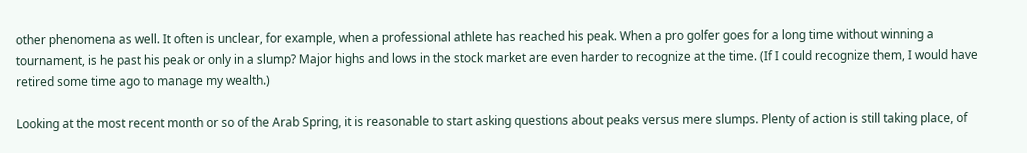other phenomena as well. It often is unclear, for example, when a professional athlete has reached his peak. When a pro golfer goes for a long time without winning a tournament, is he past his peak or only in a slump? Major highs and lows in the stock market are even harder to recognize at the time. (If I could recognize them, I would have retired some time ago to manage my wealth.)

Looking at the most recent month or so of the Arab Spring, it is reasonable to start asking questions about peaks versus mere slumps. Plenty of action is still taking place, of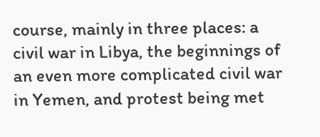course, mainly in three places: a civil war in Libya, the beginnings of an even more complicated civil war in Yemen, and protest being met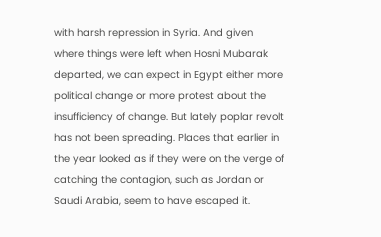with harsh repression in Syria. And given where things were left when Hosni Mubarak departed, we can expect in Egypt either more political change or more protest about the insufficiency of change. But lately poplar revolt has not been spreading. Places that earlier in the year looked as if they were on the verge of catching the contagion, such as Jordan or Saudi Arabia, seem to have escaped it.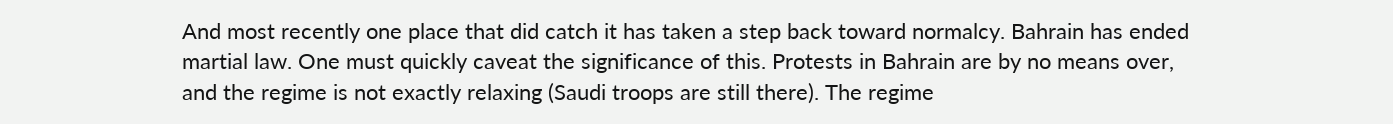And most recently one place that did catch it has taken a step back toward normalcy. Bahrain has ended martial law. One must quickly caveat the significance of this. Protests in Bahrain are by no means over, and the regime is not exactly relaxing (Saudi troops are still there). The regime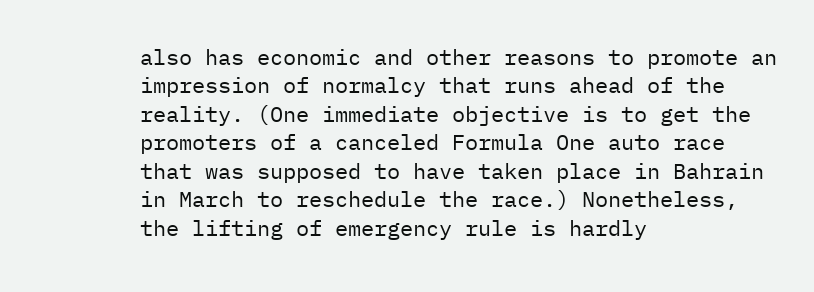also has economic and other reasons to promote an impression of normalcy that runs ahead of the reality. (One immediate objective is to get the promoters of a canceled Formula One auto race that was supposed to have taken place in Bahrain in March to reschedule the race.) Nonetheless, the lifting of emergency rule is hardly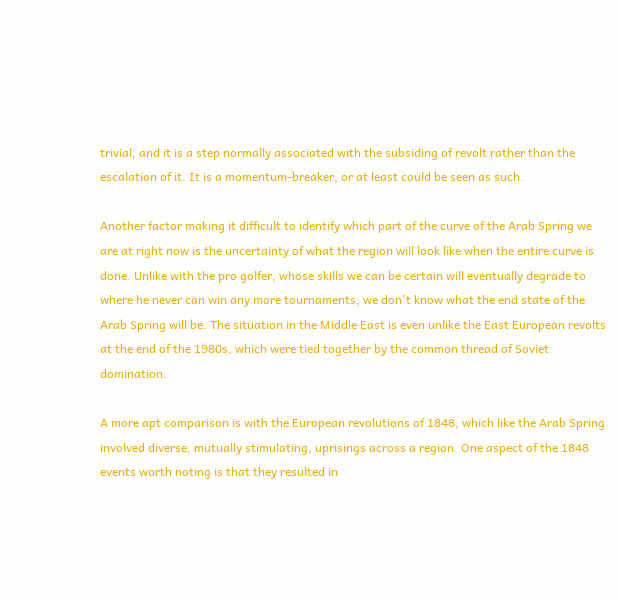trivial, and it is a step normally associated with the subsiding of revolt rather than the escalation of it. It is a momentum-breaker, or at least could be seen as such.

Another factor making it difficult to identify which part of the curve of the Arab Spring we are at right now is the uncertainty of what the region will look like when the entire curve is done. Unlike with the pro golfer, whose skills we can be certain will eventually degrade to where he never can win any more tournaments, we don't know what the end state of the Arab Spring will be. The situation in the Middle East is even unlike the East European revolts at the end of the 1980s, which were tied together by the common thread of Soviet domination.

A more apt comparison is with the European revolutions of 1848, which like the Arab Spring involved diverse, mutually stimulating, uprisings across a region. One aspect of the 1848 events worth noting is that they resulted in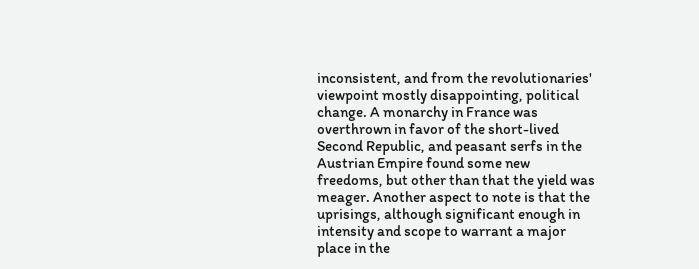inconsistent, and from the revolutionaries' viewpoint mostly disappointing, political change. A monarchy in France was overthrown in favor of the short-lived Second Republic, and peasant serfs in the Austrian Empire found some new freedoms, but other than that the yield was meager. Another aspect to note is that the uprisings, although significant enough in intensity and scope to warrant a major place in the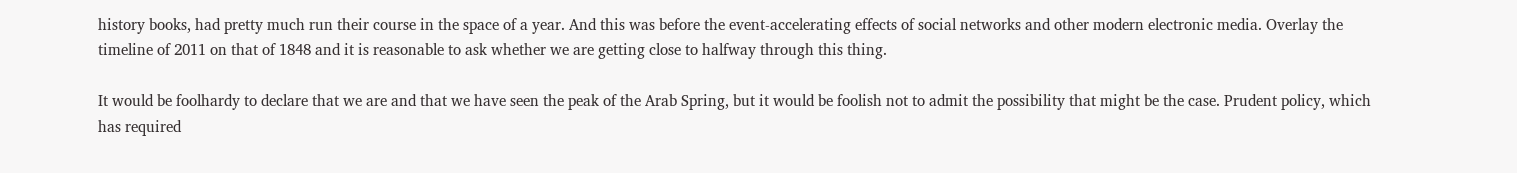history books, had pretty much run their course in the space of a year. And this was before the event-accelerating effects of social networks and other modern electronic media. Overlay the timeline of 2011 on that of 1848 and it is reasonable to ask whether we are getting close to halfway through this thing.

It would be foolhardy to declare that we are and that we have seen the peak of the Arab Spring, but it would be foolish not to admit the possibility that might be the case. Prudent policy, which has required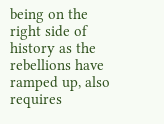being on the right side of history as the rebellions have ramped up, also requires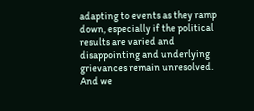adapting to events as they ramp down, especially if the political results are varied and disappointing and underlying grievances remain unresolved. And we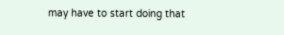may have to start doing that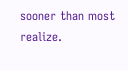sooner than most realize.